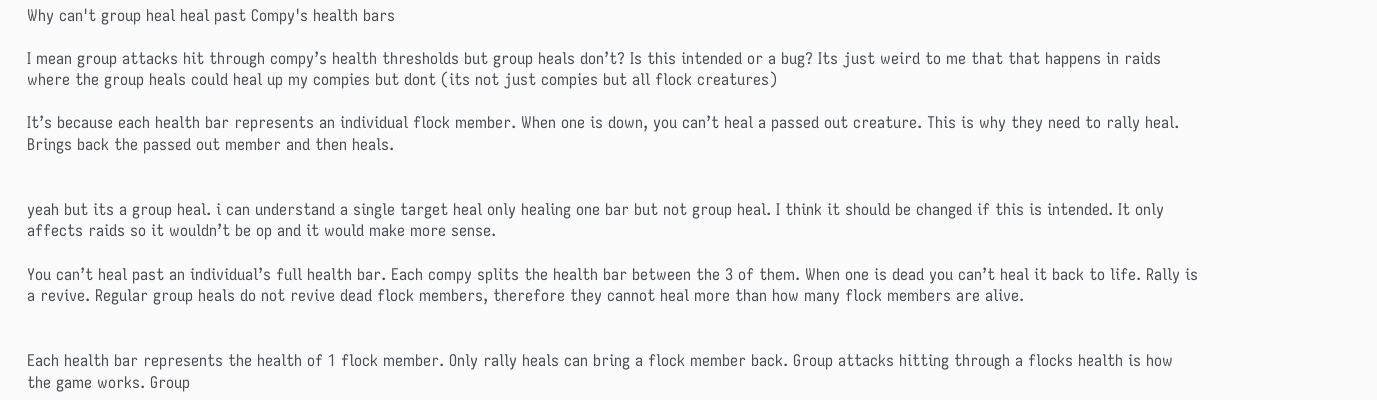Why can't group heal heal past Compy's health bars

I mean group attacks hit through compy’s health thresholds but group heals don’t? Is this intended or a bug? Its just weird to me that that happens in raids where the group heals could heal up my compies but dont (its not just compies but all flock creatures)

It’s because each health bar represents an individual flock member. When one is down, you can’t heal a passed out creature. This is why they need to rally heal. Brings back the passed out member and then heals.


yeah but its a group heal. i can understand a single target heal only healing one bar but not group heal. I think it should be changed if this is intended. It only affects raids so it wouldn’t be op and it would make more sense.

You can’t heal past an individual’s full health bar. Each compy splits the health bar between the 3 of them. When one is dead you can’t heal it back to life. Rally is a revive. Regular group heals do not revive dead flock members, therefore they cannot heal more than how many flock members are alive.


Each health bar represents the health of 1 flock member. Only rally heals can bring a flock member back. Group attacks hitting through a flocks health is how the game works. Group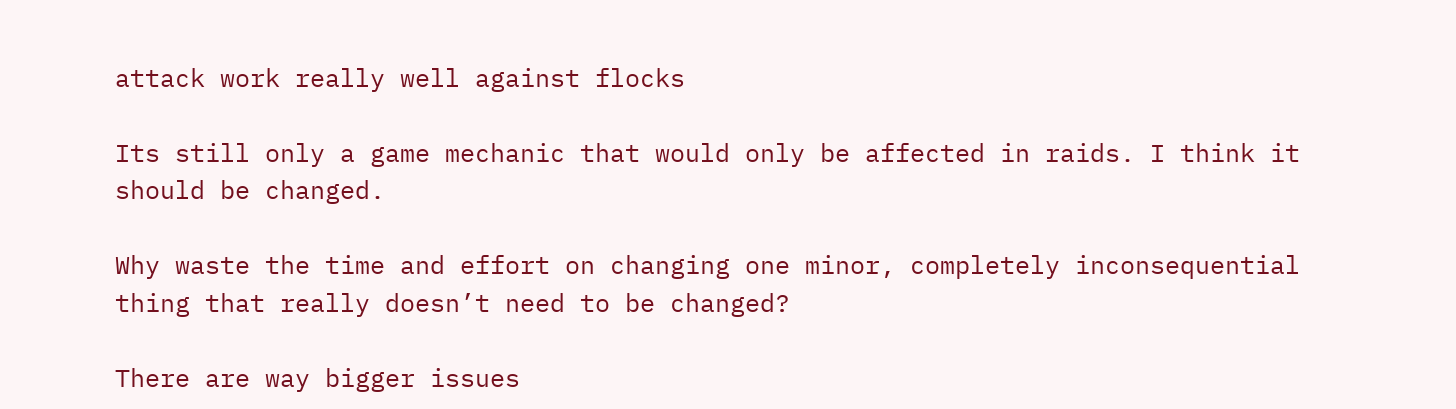attack work really well against flocks

Its still only a game mechanic that would only be affected in raids. I think it should be changed.

Why waste the time and effort on changing one minor, completely inconsequential thing that really doesn’t need to be changed?

There are way bigger issues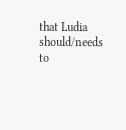that Ludia should/needs to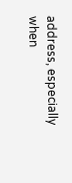address, especially when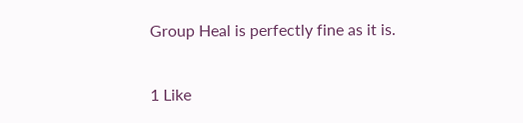Group Heal is perfectly fine as it is.

1 Like